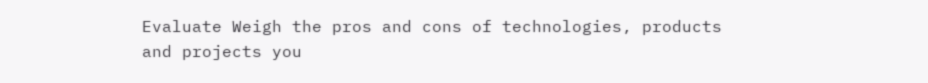Evaluate Weigh the pros and cons of technologies, products and projects you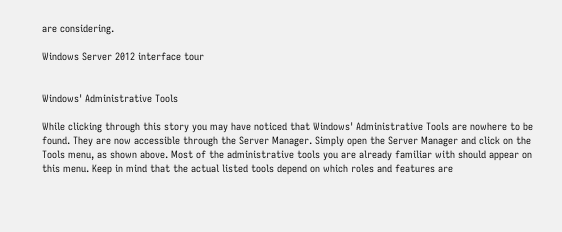are considering.

Windows Server 2012 interface tour


Windows' Administrative Tools

While clicking through this story you may have noticed that Windows' Administrative Tools are nowhere to be found. They are now accessible through the Server Manager. Simply open the Server Manager and click on the Tools menu, as shown above. Most of the administrative tools you are already familiar with should appear on this menu. Keep in mind that the actual listed tools depend on which roles and features are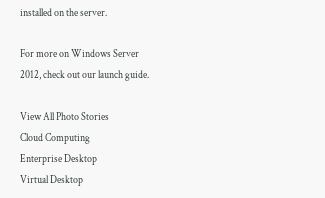installed on the server.

For more on Windows Server 2012, check out our launch guide.

View All Photo Stories
Cloud Computing
Enterprise Desktop
Virtual Desktop